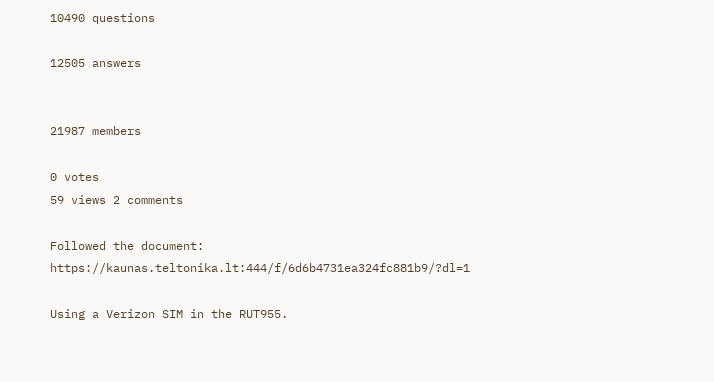10490 questions

12505 answers


21987 members

0 votes
59 views 2 comments

Followed the document: https://kaunas.teltonika.lt:444/f/6d6b4731ea324fc881b9/?dl=1

Using a Verizon SIM in the RUT955.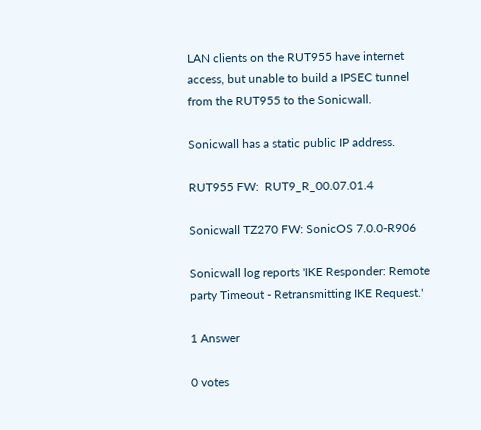LAN clients on the RUT955 have internet access, but unable to build a IPSEC tunnel from the RUT955 to the Sonicwall.

Sonicwall has a static public IP address.

RUT955 FW:  RUT9_R_00.07.01.4

Sonicwall TZ270 FW: SonicOS 7.0.0-R906

Sonicwall log reports 'IKE Responder: Remote party Timeout - Retransmitting IKE Request.'

1 Answer

0 votes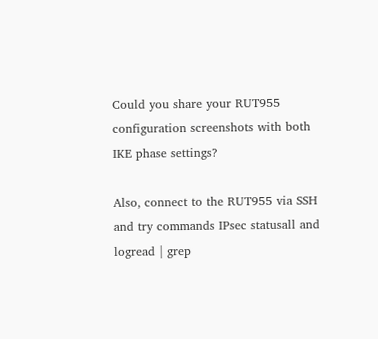Could you share your RUT955 configuration screenshots with both IKE phase settings?

Also, connect to the RUT955 via SSH and try commands IPsec statusall and logread | grep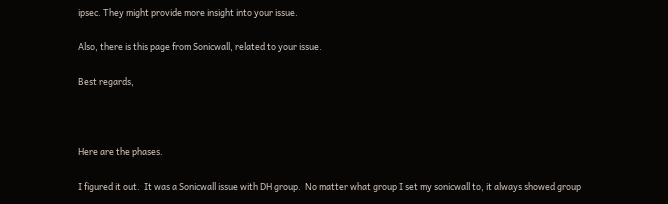ipsec. They might provide more insight into your issue.

Also, there is this page from Sonicwall, related to your issue.

Best regards,



Here are the phases.

I figured it out.  It was a Sonicwall issue with DH group.  No matter what group I set my sonicwall to, it always showed group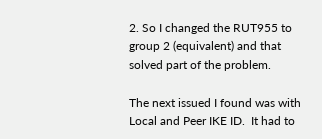2. So I changed the RUT955 to group 2 (equivalent) and that solved part of the problem.

The next issued I found was with Local and Peer IKE ID.  It had to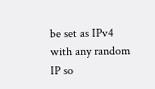be set as IPv4 with any random IP so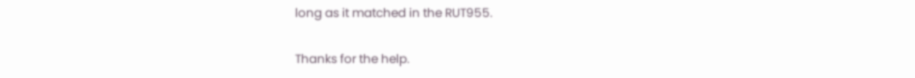long as it matched in the RUT955.

Thanks for the help.